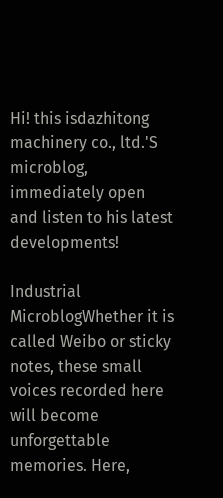Hi! this isdazhitong machinery co., ltd.'S microblog, immediately open and listen to his latest developments!

Industrial MicroblogWhether it is called Weibo or sticky notes, these small voices recorded here will become unforgettable memories. Here,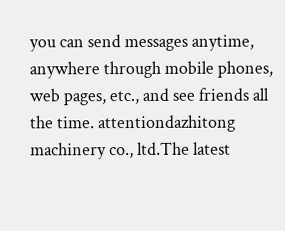you can send messages anytime, anywhere through mobile phones, web pages, etc., and see friends all the time. attentiondazhitong machinery co., ltd.The latest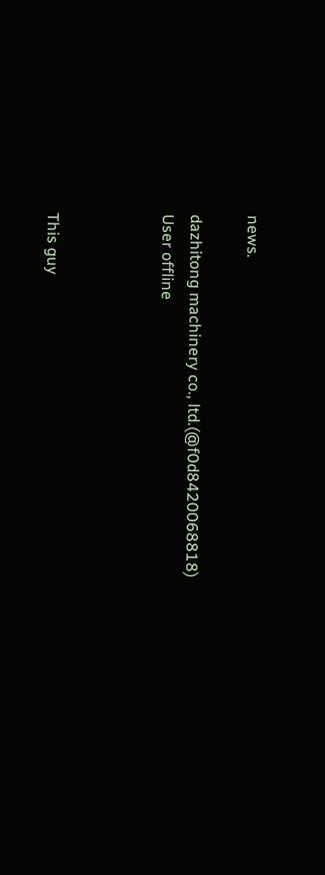news.

dazhitong machinery co., ltd.(@f0d8420068818)
User offline



This guy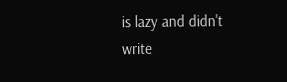is lazy and didn't write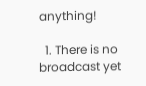anything!

  1. There is no broadcast yet